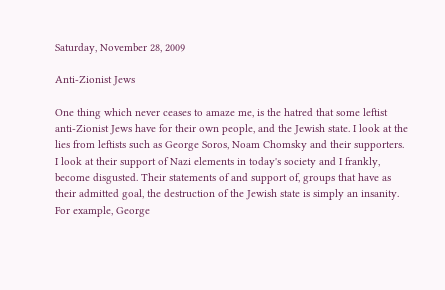Saturday, November 28, 2009

Anti-Zionist Jews

One thing which never ceases to amaze me, is the hatred that some leftist anti-Zionist Jews have for their own people, and the Jewish state. I look at the lies from leftists such as George Soros, Noam Chomsky and their supporters. I look at their support of Nazi elements in today's society and I frankly, become disgusted. Their statements of and support of, groups that have as their admitted goal, the destruction of the Jewish state is simply an insanity. For example, George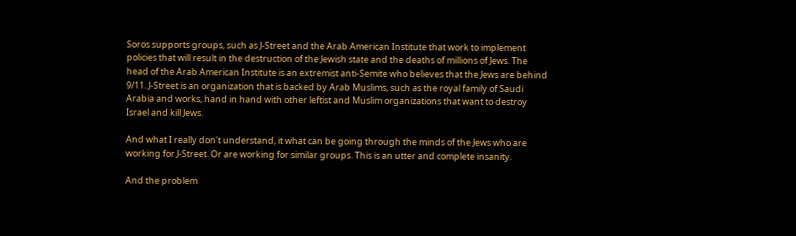Soros supports groups, such as J-Street and the Arab American Institute that work to implement policies that will result in the destruction of the Jewish state and the deaths of millions of Jews. The head of the Arab American Institute is an extremist anti-Semite who believes that the Jews are behind 9/11. J-Street is an organization that is backed by Arab Muslims, such as the royal family of Saudi Arabia and works, hand in hand with other leftist and Muslim organizations that want to destroy Israel and kill Jews.

And what I really don't understand, it what can be going through the minds of the Jews who are working for J-Street. Or are working for similar groups. This is an utter and complete insanity.

And the problem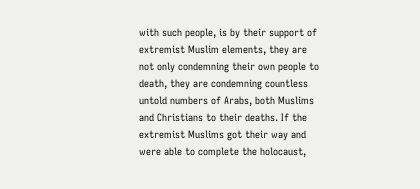with such people, is by their support of extremist Muslim elements, they are not only condemning their own people to death, they are condemning countless untold numbers of Arabs, both Muslims and Christians to their deaths. If the extremist Muslims got their way and were able to complete the holocaust,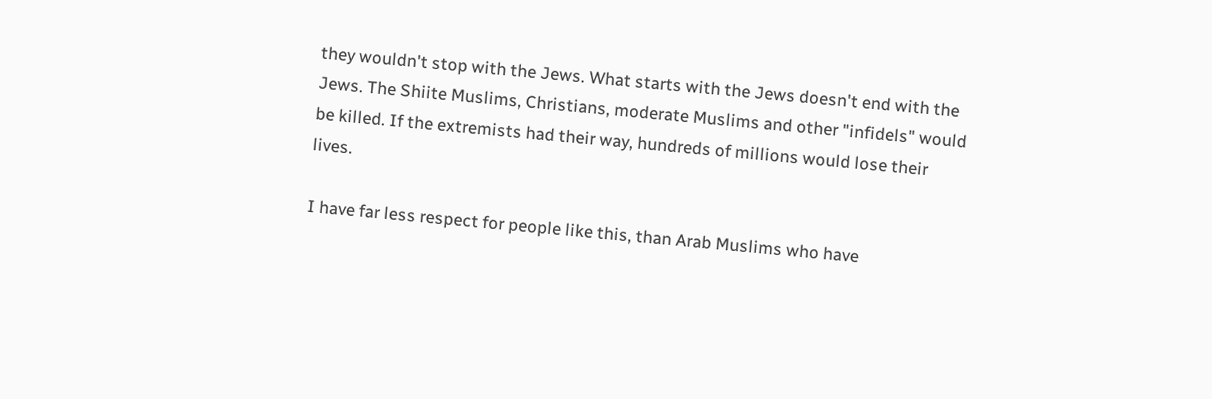they wouldn't stop with the Jews. What starts with the Jews doesn't end with the Jews. The Shiite Muslims, Christians, moderate Muslims and other "infidels" would be killed. If the extremists had their way, hundreds of millions would lose their lives.

I have far less respect for people like this, than Arab Muslims who have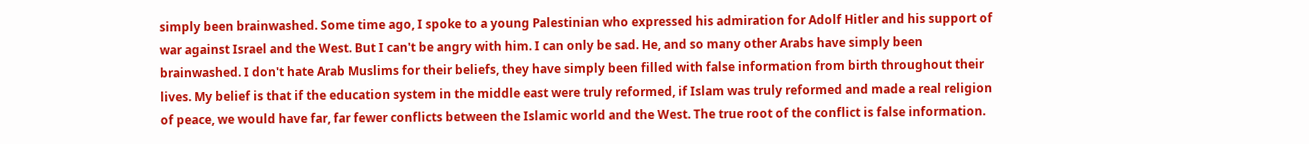simply been brainwashed. Some time ago, I spoke to a young Palestinian who expressed his admiration for Adolf Hitler and his support of war against Israel and the West. But I can't be angry with him. I can only be sad. He, and so many other Arabs have simply been brainwashed. I don't hate Arab Muslims for their beliefs, they have simply been filled with false information from birth throughout their lives. My belief is that if the education system in the middle east were truly reformed, if Islam was truly reformed and made a real religion of peace, we would have far, far fewer conflicts between the Islamic world and the West. The true root of the conflict is false information.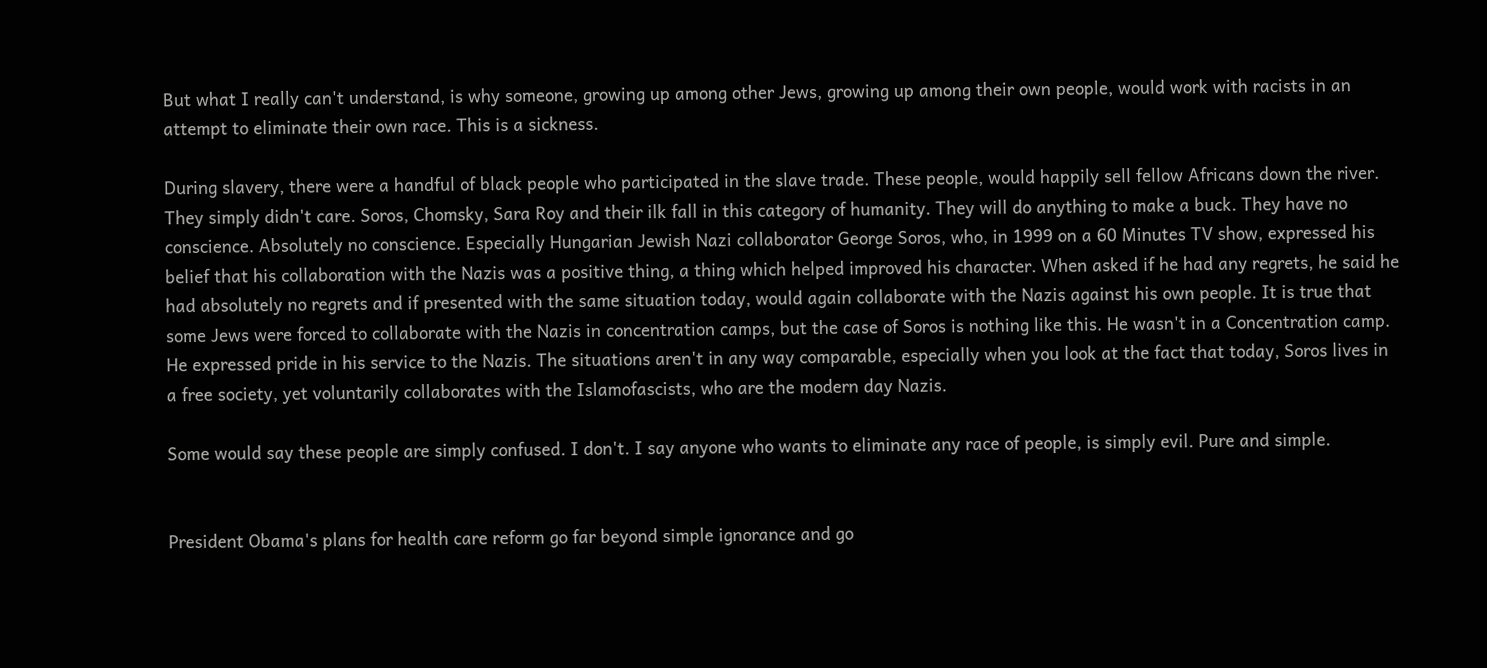But what I really can't understand, is why someone, growing up among other Jews, growing up among their own people, would work with racists in an attempt to eliminate their own race. This is a sickness.

During slavery, there were a handful of black people who participated in the slave trade. These people, would happily sell fellow Africans down the river. They simply didn't care. Soros, Chomsky, Sara Roy and their ilk fall in this category of humanity. They will do anything to make a buck. They have no conscience. Absolutely no conscience. Especially Hungarian Jewish Nazi collaborator George Soros, who, in 1999 on a 60 Minutes TV show, expressed his belief that his collaboration with the Nazis was a positive thing, a thing which helped improved his character. When asked if he had any regrets, he said he had absolutely no regrets and if presented with the same situation today, would again collaborate with the Nazis against his own people. It is true that some Jews were forced to collaborate with the Nazis in concentration camps, but the case of Soros is nothing like this. He wasn't in a Concentration camp. He expressed pride in his service to the Nazis. The situations aren't in any way comparable, especially when you look at the fact that today, Soros lives in a free society, yet voluntarily collaborates with the Islamofascists, who are the modern day Nazis.

Some would say these people are simply confused. I don't. I say anyone who wants to eliminate any race of people, is simply evil. Pure and simple.


President Obama's plans for health care reform go far beyond simple ignorance and go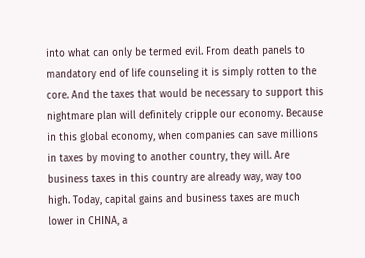into what can only be termed evil. From death panels to mandatory end of life counseling it is simply rotten to the core. And the taxes that would be necessary to support this nightmare plan will definitely cripple our economy. Because in this global economy, when companies can save millions in taxes by moving to another country, they will. Are business taxes in this country are already way, way too high. Today, capital gains and business taxes are much lower in CHINA, a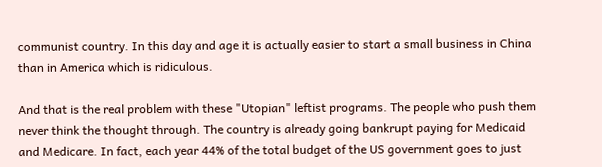communist country. In this day and age it is actually easier to start a small business in China than in America which is ridiculous.

And that is the real problem with these "Utopian" leftist programs. The people who push them never think the thought through. The country is already going bankrupt paying for Medicaid and Medicare. In fact, each year 44% of the total budget of the US government goes to just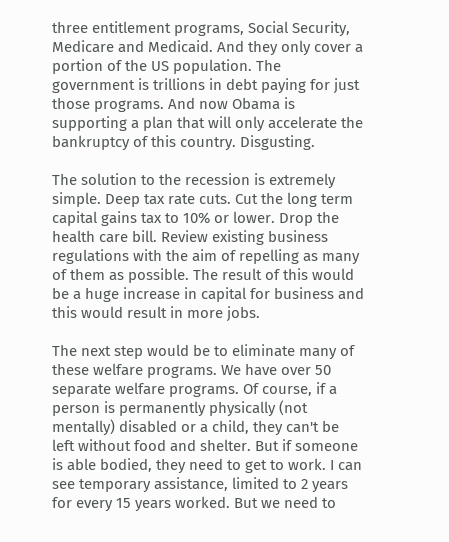three entitlement programs, Social Security, Medicare and Medicaid. And they only cover a portion of the US population. The government is trillions in debt paying for just those programs. And now Obama is supporting a plan that will only accelerate the bankruptcy of this country. Disgusting.

The solution to the recession is extremely simple. Deep tax rate cuts. Cut the long term capital gains tax to 10% or lower. Drop the health care bill. Review existing business regulations with the aim of repelling as many of them as possible. The result of this would be a huge increase in capital for business and this would result in more jobs.

The next step would be to eliminate many of these welfare programs. We have over 50 separate welfare programs. Of course, if a person is permanently physically (not mentally) disabled or a child, they can't be left without food and shelter. But if someone is able bodied, they need to get to work. I can see temporary assistance, limited to 2 years for every 15 years worked. But we need to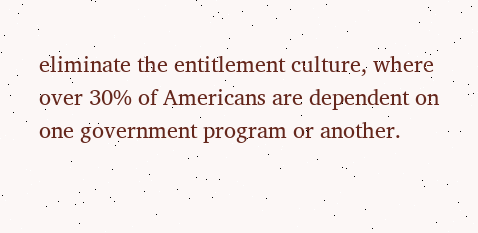eliminate the entitlement culture, where over 30% of Americans are dependent on one government program or another.